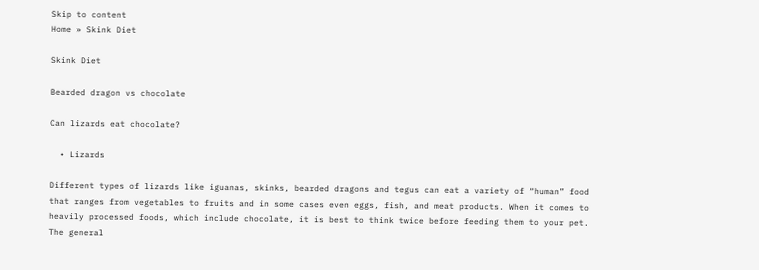Skip to content
Home » Skink Diet

Skink Diet

Bearded dragon vs chocolate

Can lizards eat chocolate?

  • Lizards

Different types of lizards like iguanas, skinks, bearded dragons and tegus can eat a variety of “human” food that ranges from vegetables to fruits and in some cases even eggs, fish, and meat products. When it comes to heavily processed foods, which include chocolate, it is best to think twice before feeding them to your pet. The general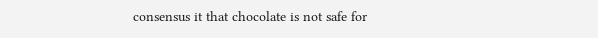consensus it that chocolate is not safe for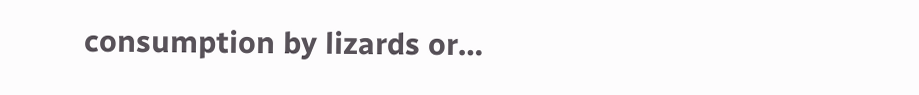consumption by lizards or…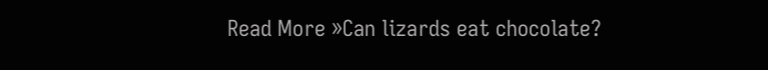Read More »Can lizards eat chocolate?